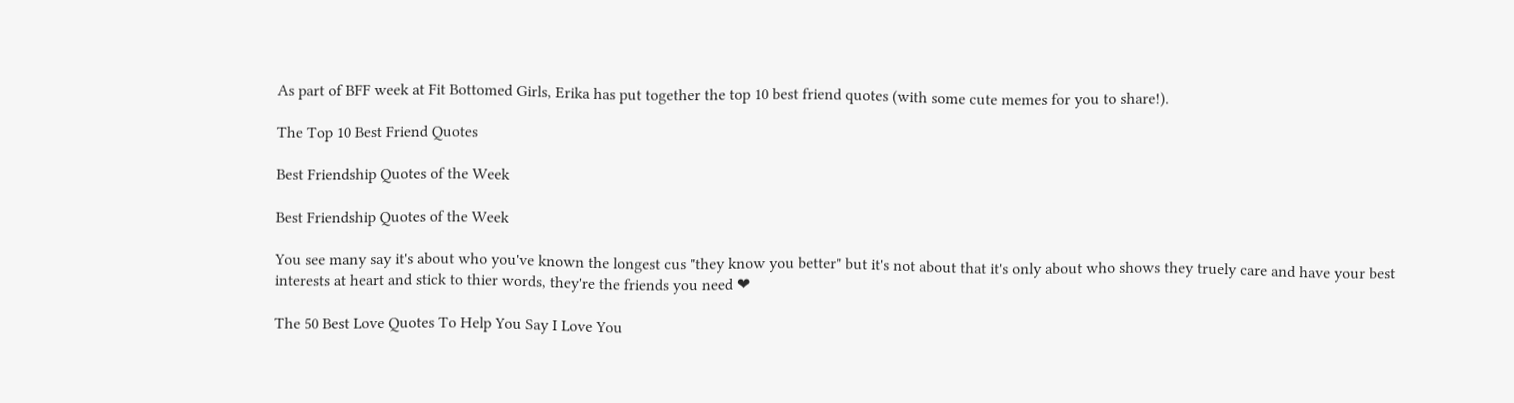As part of BFF week at Fit Bottomed Girls, Erika has put together the top 10 best friend quotes (with some cute memes for you to share!).

The Top 10 Best Friend Quotes

Best Friendship Quotes of the Week

Best Friendship Quotes of the Week

You see many say it's about who you've known the longest cus "they know you better" but it's not about that it's only about who shows they truely care and have your best interests at heart and stick to thier words, they're the friends you need ❤

The 50 Best Love Quotes To Help You Say I Love You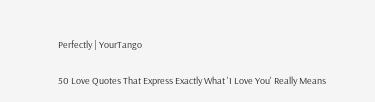Perfectly | YourTango

50 Love Quotes That Express Exactly What 'I Love You' Really Means